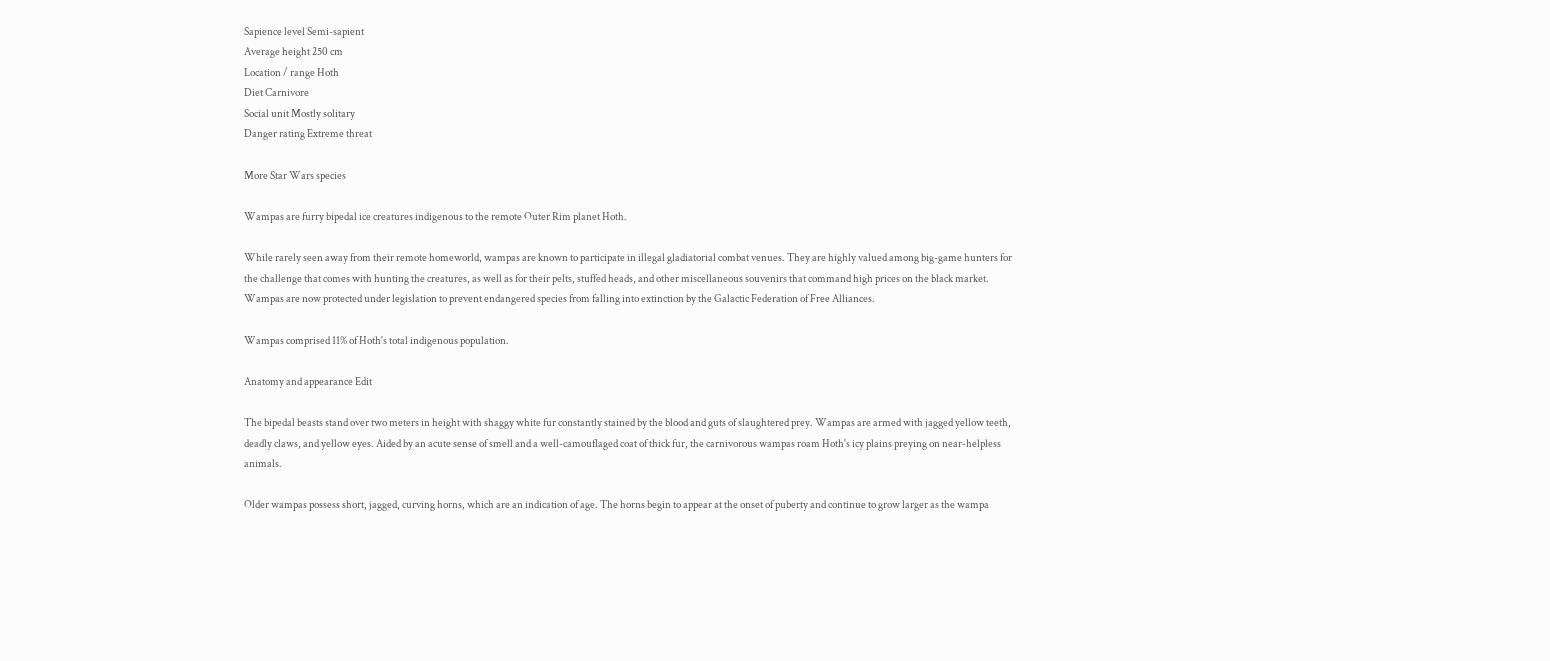Sapience level Semi-sapient
Average height 250 cm
Location / range Hoth
Diet Carnivore
Social unit Mostly solitary
Danger rating Extreme threat

More Star Wars species

Wampas are furry bipedal ice creatures indigenous to the remote Outer Rim planet Hoth.

While rarely seen away from their remote homeworld, wampas are known to participate in illegal gladiatorial combat venues. They are highly valued among big-game hunters for the challenge that comes with hunting the creatures, as well as for their pelts, stuffed heads, and other miscellaneous souvenirs that command high prices on the black market. Wampas are now protected under legislation to prevent endangered species from falling into extinction by the Galactic Federation of Free Alliances.

Wampas comprised 11% of Hoth's total indigenous population.

Anatomy and appearance Edit

The bipedal beasts stand over two meters in height with shaggy white fur constantly stained by the blood and guts of slaughtered prey. Wampas are armed with jagged yellow teeth, deadly claws, and yellow eyes. Aided by an acute sense of smell and a well-camouflaged coat of thick fur, the carnivorous wampas roam Hoth's icy plains preying on near-helpless animals.

Older wampas possess short, jagged, curving horns, which are an indication of age. The horns begin to appear at the onset of puberty and continue to grow larger as the wampa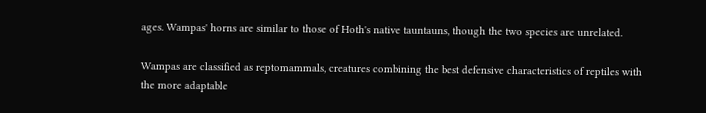ages. Wampas' horns are similar to those of Hoth's native tauntauns, though the two species are unrelated.

Wampas are classified as reptomammals, creatures combining the best defensive characteristics of reptiles with the more adaptable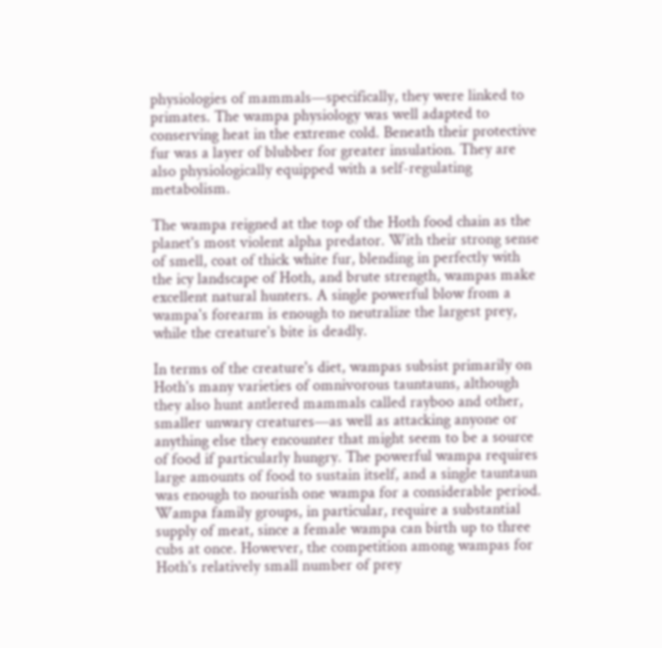physiologies of mammals—specifically, they were linked to primates. The wampa physiology was well adapted to conserving heat in the extreme cold. Beneath their protective fur was a layer of blubber for greater insulation. They are also physiologically equipped with a self-regulating metabolism.

The wampa reigned at the top of the Hoth food chain as the planet's most violent alpha predator. With their strong sense of smell, coat of thick white fur, blending in perfectly with the icy landscape of Hoth, and brute strength, wampas make excellent natural hunters. A single powerful blow from a wampa's forearm is enough to neutralize the largest prey, while the creature's bite is deadly.

In terms of the creature's diet, wampas subsist primarily on Hoth's many varieties of omnivorous tauntauns, although they also hunt antlered mammals called rayboo and other, smaller unwary creatures—as well as attacking anyone or anything else they encounter that might seem to be a source of food if particularly hungry. The powerful wampa requires large amounts of food to sustain itself, and a single tauntaun was enough to nourish one wampa for a considerable period. Wampa family groups, in particular, require a substantial supply of meat, since a female wampa can birth up to three cubs at once. However, the competition among wampas for Hoth's relatively small number of prey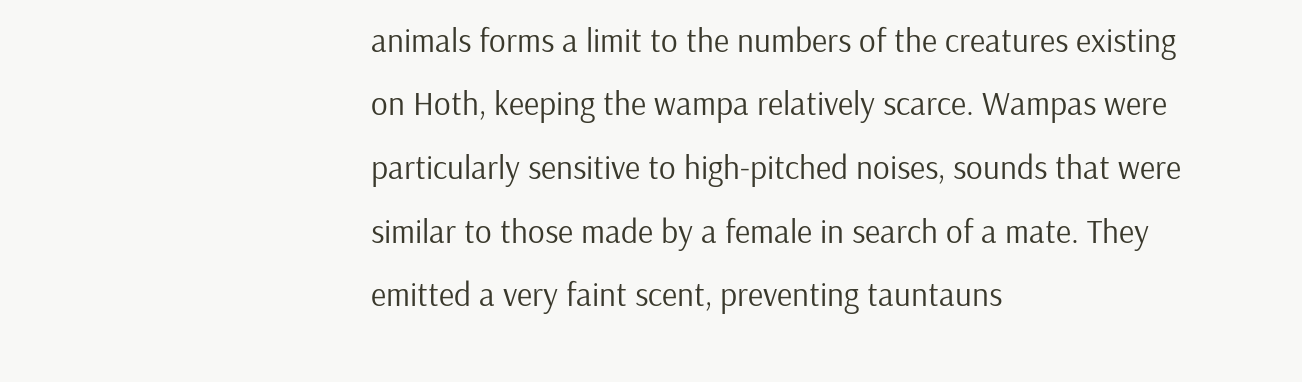animals forms a limit to the numbers of the creatures existing on Hoth, keeping the wampa relatively scarce. Wampas were particularly sensitive to high-pitched noises, sounds that were similar to those made by a female in search of a mate. They emitted a very faint scent, preventing tauntauns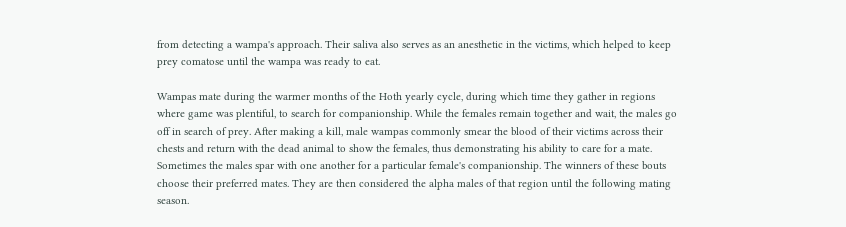from detecting a wampa's approach. Their saliva also serves as an anesthetic in the victims, which helped to keep prey comatose until the wampa was ready to eat.

Wampas mate during the warmer months of the Hoth yearly cycle, during which time they gather in regions where game was plentiful, to search for companionship. While the females remain together and wait, the males go off in search of prey. After making a kill, male wampas commonly smear the blood of their victims across their chests and return with the dead animal to show the females, thus demonstrating his ability to care for a mate. Sometimes the males spar with one another for a particular female's companionship. The winners of these bouts choose their preferred mates. They are then considered the alpha males of that region until the following mating season.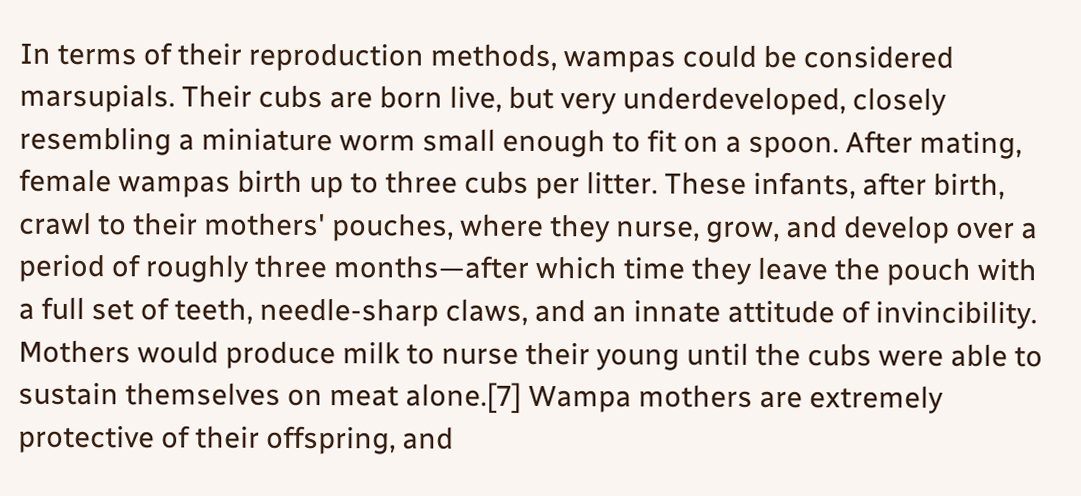In terms of their reproduction methods, wampas could be considered marsupials. Their cubs are born live, but very underdeveloped, closely resembling a miniature worm small enough to fit on a spoon. After mating, female wampas birth up to three cubs per litter. These infants, after birth, crawl to their mothers' pouches, where they nurse, grow, and develop over a period of roughly three months—after which time they leave the pouch with a full set of teeth, needle-sharp claws, and an innate attitude of invincibility. Mothers would produce milk to nurse their young until the cubs were able to sustain themselves on meat alone.[7] Wampa mothers are extremely protective of their offspring, and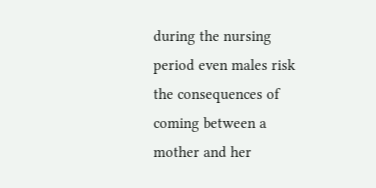during the nursing period even males risk the consequences of coming between a mother and her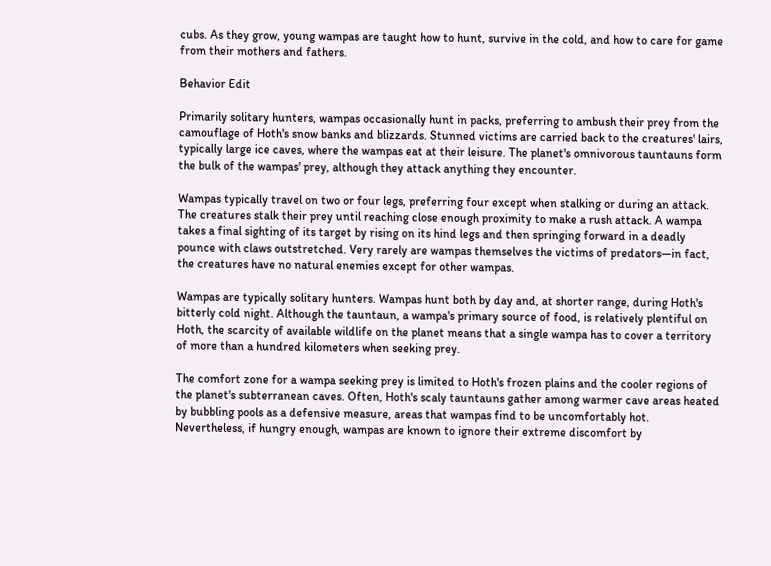cubs. As they grow, young wampas are taught how to hunt, survive in the cold, and how to care for game from their mothers and fathers.

Behavior Edit

Primarily solitary hunters, wampas occasionally hunt in packs, preferring to ambush their prey from the camouflage of Hoth's snow banks and blizzards. Stunned victims are carried back to the creatures' lairs, typically large ice caves, where the wampas eat at their leisure. The planet's omnivorous tauntauns form the bulk of the wampas' prey, although they attack anything they encounter.

Wampas typically travel on two or four legs, preferring four except when stalking or during an attack. The creatures stalk their prey until reaching close enough proximity to make a rush attack. A wampa takes a final sighting of its target by rising on its hind legs and then springing forward in a deadly pounce with claws outstretched. Very rarely are wampas themselves the victims of predators—in fact, the creatures have no natural enemies except for other wampas.

Wampas are typically solitary hunters. Wampas hunt both by day and, at shorter range, during Hoth's bitterly cold night. Although the tauntaun, a wampa's primary source of food, is relatively plentiful on Hoth, the scarcity of available wildlife on the planet means that a single wampa has to cover a territory of more than a hundred kilometers when seeking prey.

The comfort zone for a wampa seeking prey is limited to Hoth's frozen plains and the cooler regions of the planet's subterranean caves. Often, Hoth's scaly tauntauns gather among warmer cave areas heated by bubbling pools as a defensive measure, areas that wampas find to be uncomfortably hot. Nevertheless, if hungry enough, wampas are known to ignore their extreme discomfort by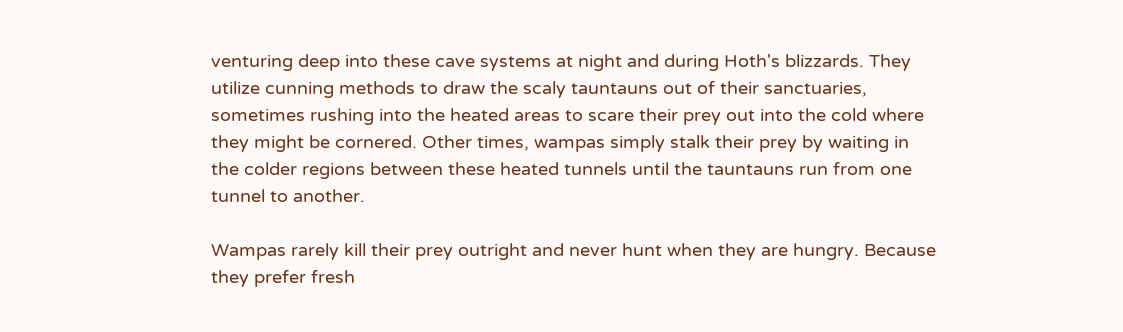venturing deep into these cave systems at night and during Hoth's blizzards. They utilize cunning methods to draw the scaly tauntauns out of their sanctuaries, sometimes rushing into the heated areas to scare their prey out into the cold where they might be cornered. Other times, wampas simply stalk their prey by waiting in the colder regions between these heated tunnels until the tauntauns run from one tunnel to another.

Wampas rarely kill their prey outright and never hunt when they are hungry. Because they prefer fresh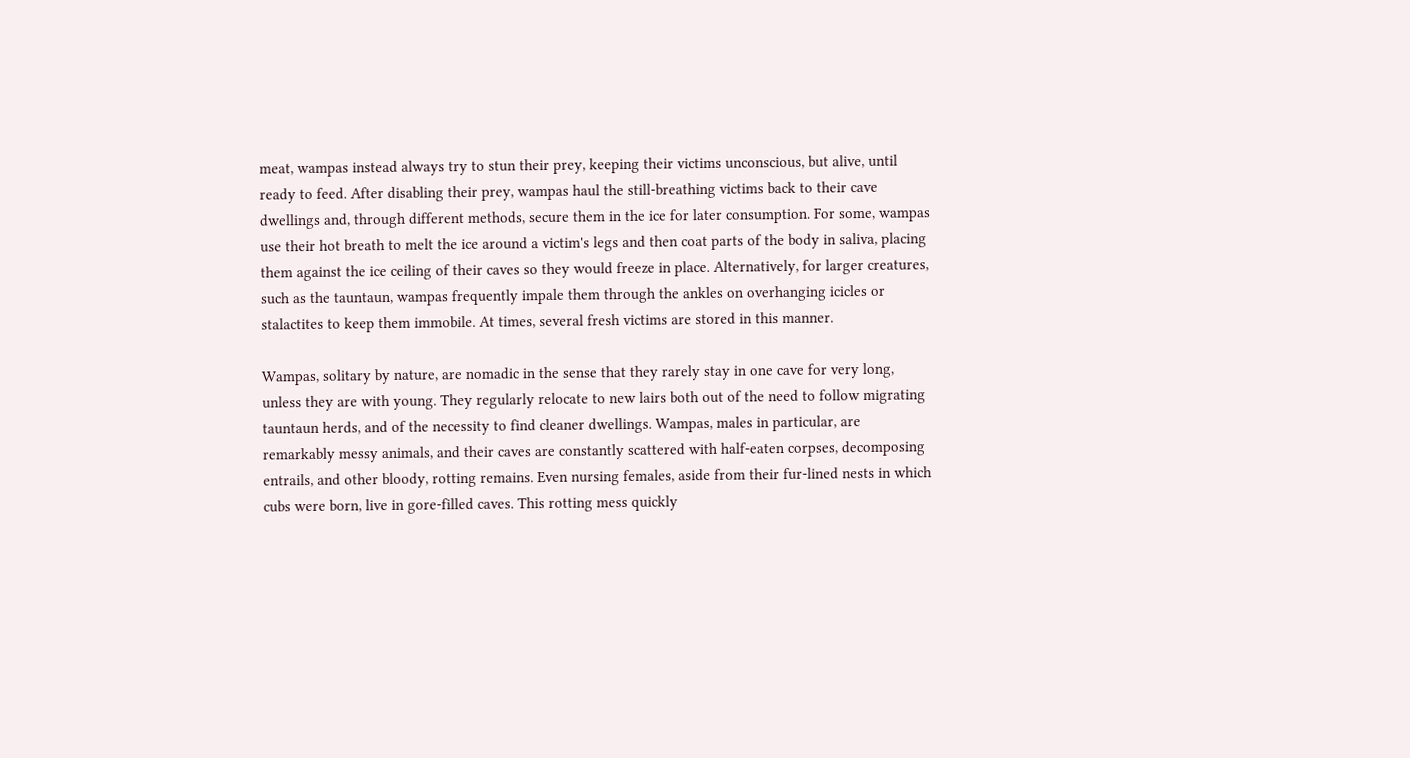meat, wampas instead always try to stun their prey, keeping their victims unconscious, but alive, until ready to feed. After disabling their prey, wampas haul the still-breathing victims back to their cave dwellings and, through different methods, secure them in the ice for later consumption. For some, wampas use their hot breath to melt the ice around a victim's legs and then coat parts of the body in saliva, placing them against the ice ceiling of their caves so they would freeze in place. Alternatively, for larger creatures, such as the tauntaun, wampas frequently impale them through the ankles on overhanging icicles or stalactites to keep them immobile. At times, several fresh victims are stored in this manner.

Wampas, solitary by nature, are nomadic in the sense that they rarely stay in one cave for very long, unless they are with young. They regularly relocate to new lairs both out of the need to follow migrating tauntaun herds, and of the necessity to find cleaner dwellings. Wampas, males in particular, are remarkably messy animals, and their caves are constantly scattered with half-eaten corpses, decomposing entrails, and other bloody, rotting remains. Even nursing females, aside from their fur-lined nests in which cubs were born, live in gore-filled caves. This rotting mess quickly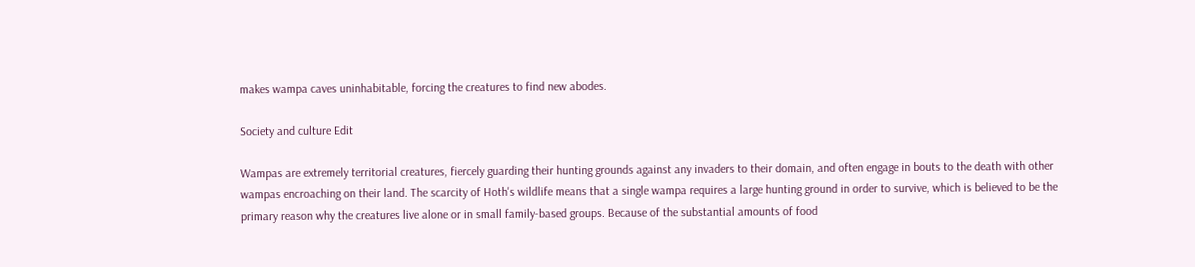makes wampa caves uninhabitable, forcing the creatures to find new abodes.

Society and culture Edit

Wampas are extremely territorial creatures, fiercely guarding their hunting grounds against any invaders to their domain, and often engage in bouts to the death with other wampas encroaching on their land. The scarcity of Hoth's wildlife means that a single wampa requires a large hunting ground in order to survive, which is believed to be the primary reason why the creatures live alone or in small family-based groups. Because of the substantial amounts of food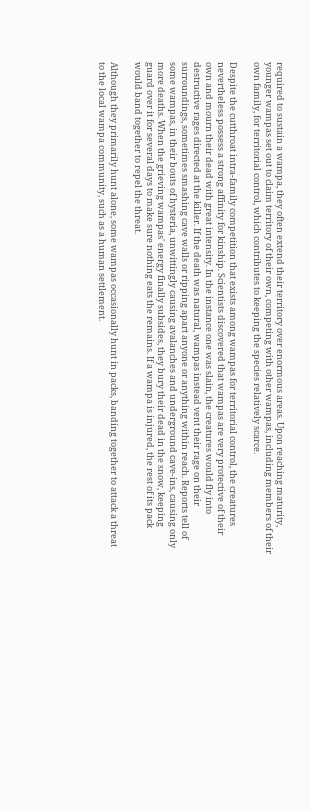required to sustain a wampa, they often extend their territory over enormous areas. Upon reaching maturity, younger wampas set out to claim territory of their own, competing with other wampas, including members of their own family, for territorial control, which contributes to keeping the species relatively scarce.

Despite the cutthroat intra-family competition that exists among wampas for territorial control, the creatures nevertheless possess a strong affinity for kinship. Scientists discovered that wampas are very protective of their own and mourn their dead with great intensity. In the instance one was slain, the creatures would fly into destructive rages directed at the killer. If the death was natural, wampas instead vent their rage on their surroundings, sometimes smashing cave walls or ripping apart anyone or anything within reach. Reports tell of some wampas, in their bouts of hysteria, unwittingly causing avalanches and underground cave-ins, causing only more deaths. When the grieving wampas' energy finally subsides, they bury their dead in the snow, keeping guard over it for several days to make sure nothing eats the remains. If a wampa is injured, the rest of its pack would band together to repel the threat.

Although they primarily hunt alone, some wampas occasionally hunt in packs, banding together to attack a threat to the local wampa community, such as a human settlement.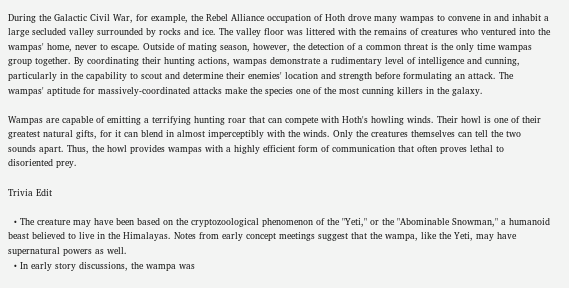During the Galactic Civil War, for example, the Rebel Alliance occupation of Hoth drove many wampas to convene in and inhabit a large secluded valley surrounded by rocks and ice. The valley floor was littered with the remains of creatures who ventured into the wampas' home, never to escape. Outside of mating season, however, the detection of a common threat is the only time wampas group together. By coordinating their hunting actions, wampas demonstrate a rudimentary level of intelligence and cunning, particularly in the capability to scout and determine their enemies' location and strength before formulating an attack. The wampas' aptitude for massively-coordinated attacks make the species one of the most cunning killers in the galaxy.

Wampas are capable of emitting a terrifying hunting roar that can compete with Hoth's howling winds. Their howl is one of their greatest natural gifts, for it can blend in almost imperceptibly with the winds. Only the creatures themselves can tell the two sounds apart. Thus, the howl provides wampas with a highly efficient form of communication that often proves lethal to disoriented prey.

Trivia Edit

  • The creature may have been based on the cryptozoological phenomenon of the "Yeti," or the "Abominable Snowman," a humanoid beast believed to live in the Himalayas. Notes from early concept meetings suggest that the wampa, like the Yeti, may have supernatural powers as well.
  • In early story discussions, the wampa was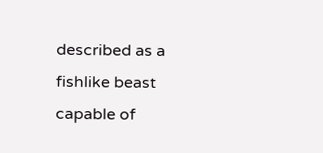described as a fishlike beast capable of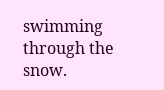swimming through the snow.